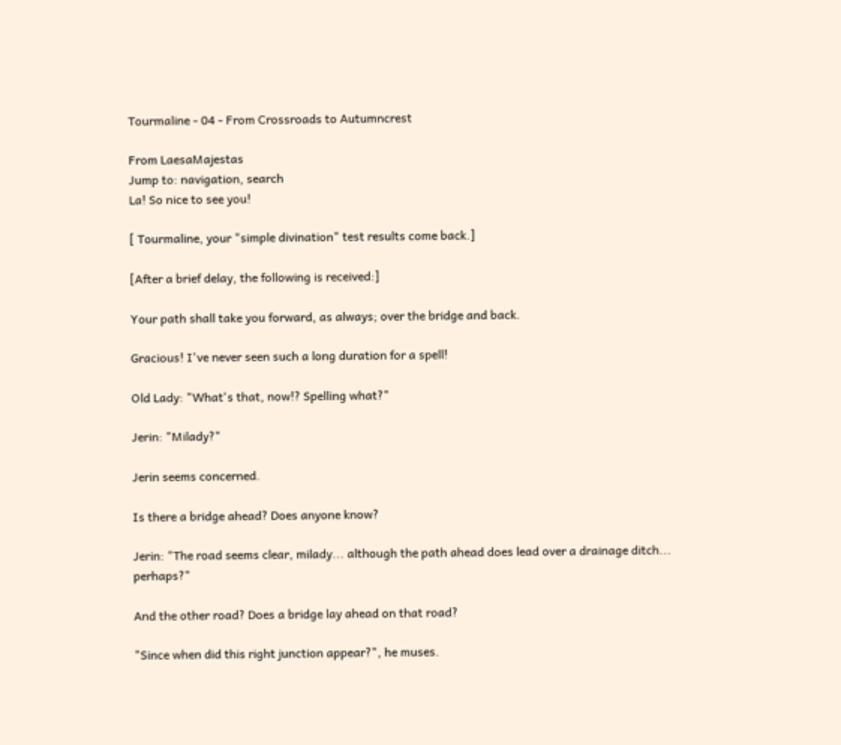Tourmaline - 04 - From Crossroads to Autumncrest

From LaesaMajestas
Jump to: navigation, search
La! So nice to see you!

[ Tourmaline, your "simple divination" test results come back.]

[After a brief delay, the following is received:]

Your path shall take you forward, as always; over the bridge and back.

Gracious! I've never seen such a long duration for a spell!

Old Lady: "What's that, now!? Spelling what?"

Jerin: "Milady?"

Jerin seems concerned.

Is there a bridge ahead? Does anyone know?

Jerin: "The road seems clear, milady... although the path ahead does lead over a drainage ditch... perhaps?"

And the other road? Does a bridge lay ahead on that road?

"Since when did this right junction appear?", he muses.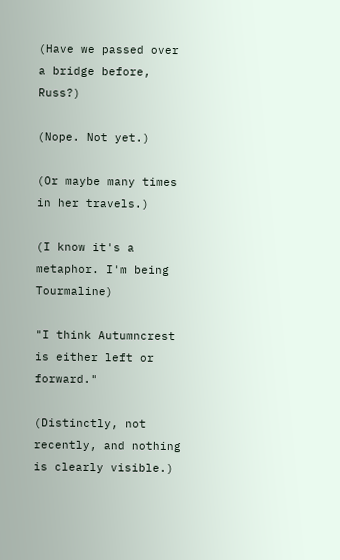(Have we passed over a bridge before, Russ?)

(Nope. Not yet.)

(Or maybe many times in her travels.)

(I know it's a metaphor. I'm being Tourmaline)

"I think Autumncrest is either left or forward."

(Distinctly, not recently, and nothing is clearly visible.)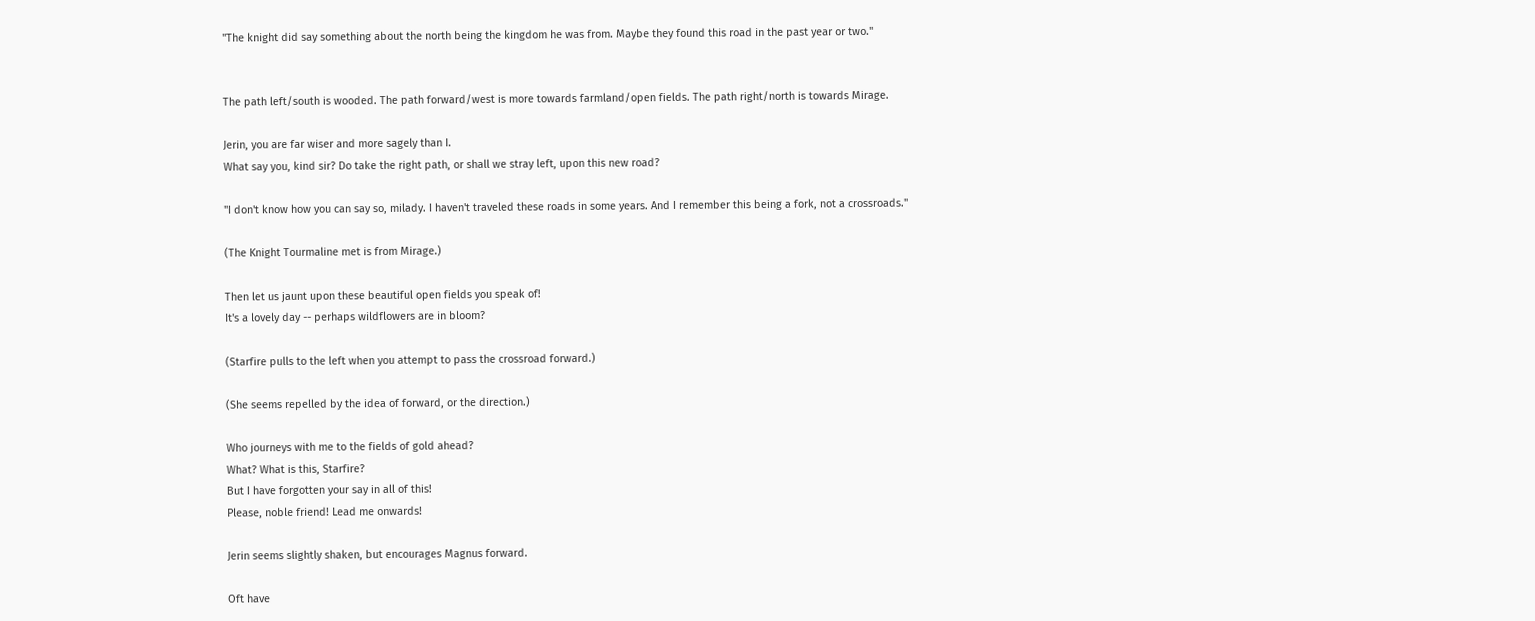"The knight did say something about the north being the kingdom he was from. Maybe they found this road in the past year or two."


The path left/south is wooded. The path forward/west is more towards farmland/open fields. The path right/north is towards Mirage.

Jerin, you are far wiser and more sagely than I.
What say you, kind sir? Do take the right path, or shall we stray left, upon this new road?

"I don't know how you can say so, milady. I haven't traveled these roads in some years. And I remember this being a fork, not a crossroads."

(The Knight Tourmaline met is from Mirage.)

Then let us jaunt upon these beautiful open fields you speak of!
It's a lovely day -- perhaps wildflowers are in bloom?

(Starfire pulls to the left when you attempt to pass the crossroad forward.)

(She seems repelled by the idea of forward, or the direction.)

Who journeys with me to the fields of gold ahead?
What? What is this, Starfire?
But I have forgotten your say in all of this!
Please, noble friend! Lead me onwards!

Jerin seems slightly shaken, but encourages Magnus forward.

Oft have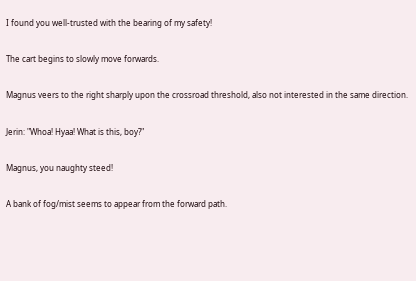I found you well-trusted with the bearing of my safety!

The cart begins to slowly move forwards.

Magnus veers to the right sharply upon the crossroad threshold, also not interested in the same direction.

Jerin: "Whoa! Hyaa! What is this, boy?"

Magnus, you naughty steed!

A bank of fog/mist seems to appear from the forward path.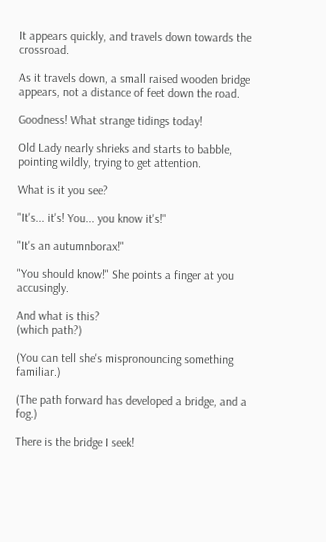It appears quickly, and travels down towards the crossroad.

As it travels down, a small raised wooden bridge appears, not a distance of feet down the road.

Goodness! What strange tidings today!

Old Lady nearly shrieks and starts to babble, pointing wildly, trying to get attention.

What is it you see?

"It's... it's! You... you know it's!"

"It's an autumnborax!"

"You should know!" She points a finger at you accusingly.

And what is this?
(which path?)

(You can tell she's mispronouncing something familiar.)

(The path forward has developed a bridge, and a fog.)

There is the bridge I seek!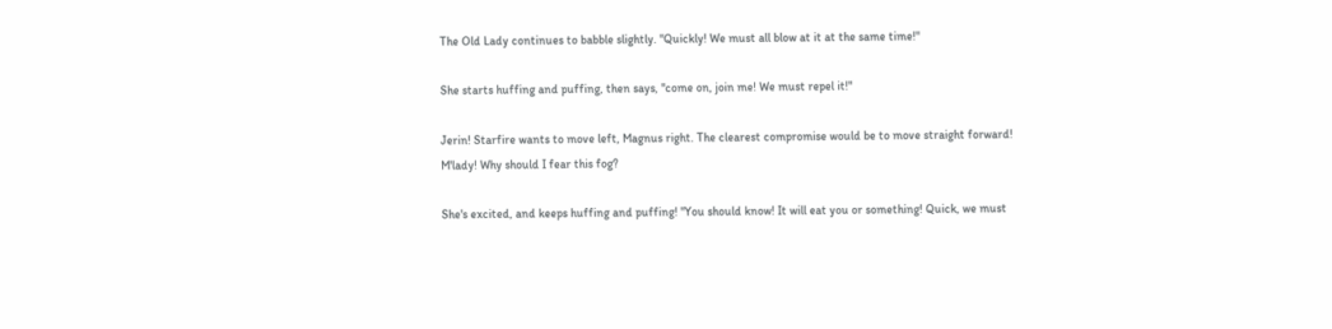The Old Lady continues to babble slightly. "Quickly! We must all blow at it at the same time!"

She starts huffing and puffing, then says, "come on, join me! We must repel it!"

Jerin! Starfire wants to move left, Magnus right. The clearest compromise would be to move straight forward!
M'lady! Why should I fear this fog?

She's excited, and keeps huffing and puffing! "You should know! It will eat you or something! Quick, we must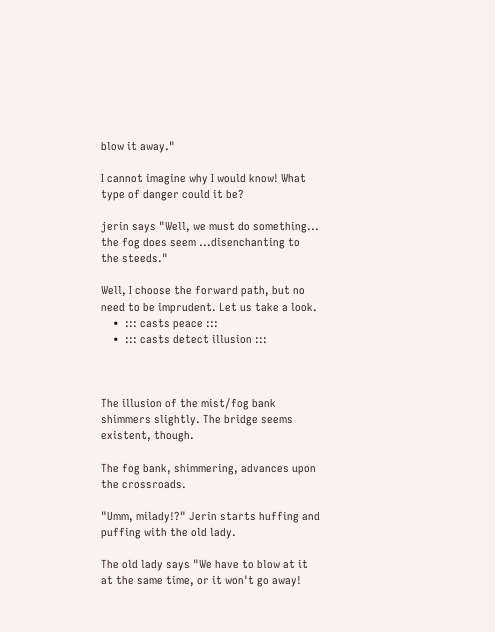blow it away."

I cannot imagine why I would know! What type of danger could it be?

jerin says "Well, we must do something... the fog does seem ...disenchanting to the steeds."

Well, I choose the forward path, but no need to be imprudent. Let us take a look.
    •  ::: casts peace :::
    •  ::: casts detect illusion :::



The illusion of the mist/fog bank shimmers slightly. The bridge seems existent, though.

The fog bank, shimmering, advances upon the crossroads.

"Umm, milady!?" Jerin starts huffing and puffing with the old lady.

The old lady says "We have to blow at it at the same time, or it won't go away!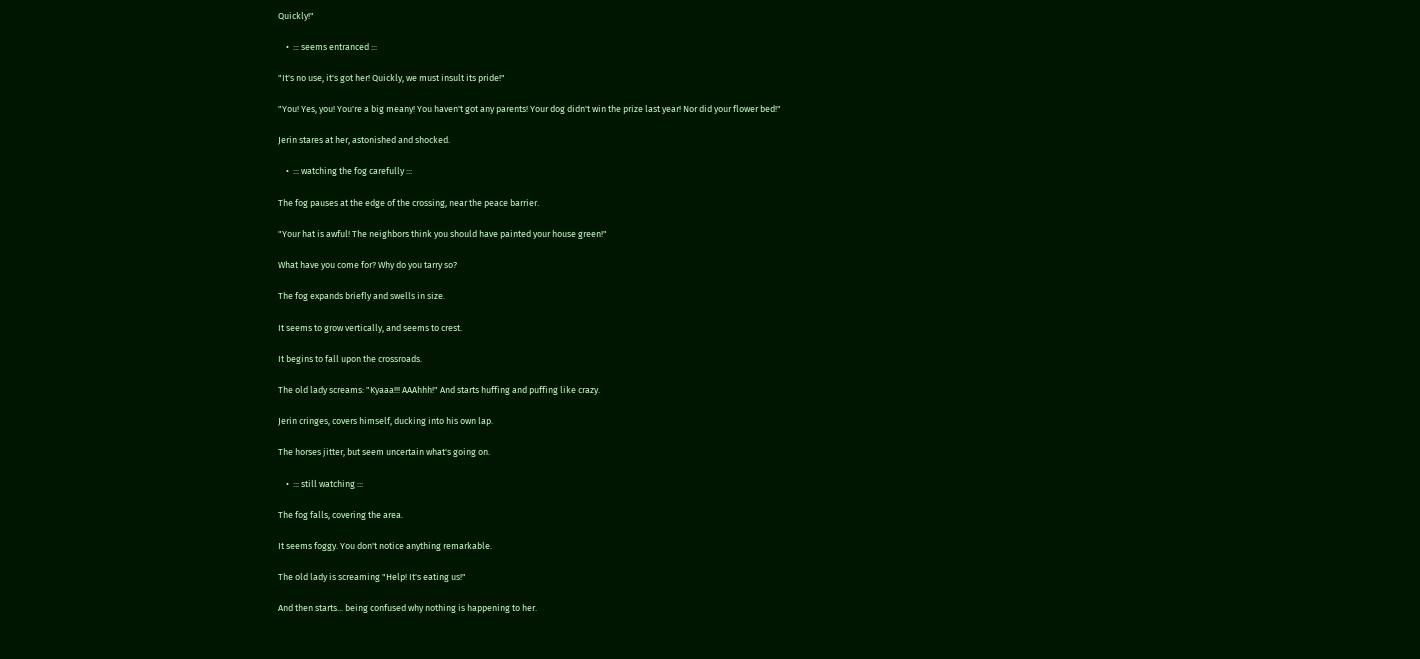Quickly!"

    •  ::: seems entranced :::

"It's no use, it's got her! Quickly, we must insult its pride!"

"You! Yes, you! You're a big meany! You haven't got any parents! Your dog didn't win the prize last year! Nor did your flower bed!"

Jerin stares at her, astonished and shocked.

    •  ::: watching the fog carefully :::

The fog pauses at the edge of the crossing, near the peace barrier.

"Your hat is awful! The neighbors think you should have painted your house green!"

What have you come for? Why do you tarry so?

The fog expands briefly and swells in size.

It seems to grow vertically, and seems to crest.

It begins to fall upon the crossroads.

The old lady screams: "Kyaaa!!! AAAhhh!" And starts huffing and puffing like crazy.

Jerin cringes, covers himself, ducking into his own lap.

The horses jitter, but seem uncertain what's going on.

    •  ::: still watching :::

The fog falls, covering the area.

It seems foggy. You don't notice anything remarkable.

The old lady is screaming "Help! It's eating us!"

And then starts... being confused why nothing is happening to her.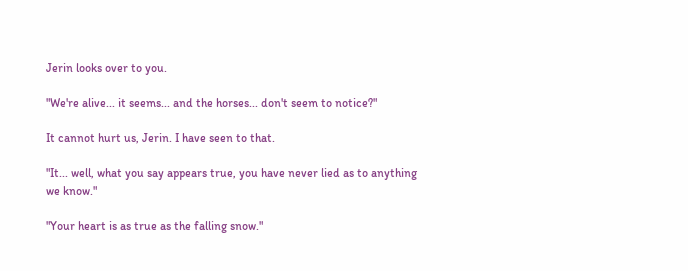Jerin looks over to you.

"We're alive... it seems... and the horses... don't seem to notice?"

It cannot hurt us, Jerin. I have seen to that.

"It... well, what you say appears true, you have never lied as to anything we know."

"Your heart is as true as the falling snow."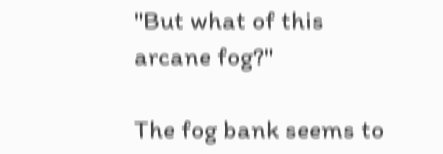"But what of this arcane fog?"

The fog bank seems to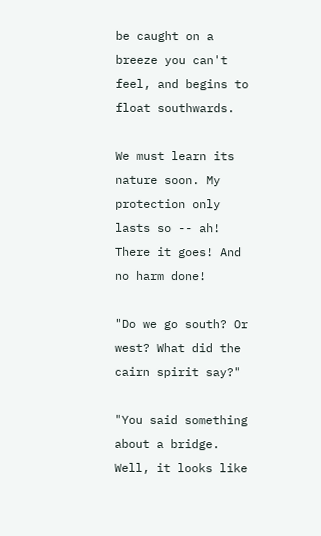be caught on a breeze you can't feel, and begins to float southwards.

We must learn its nature soon. My protection only lasts so -- ah! There it goes! And no harm done!

"Do we go south? Or west? What did the cairn spirit say?"

"You said something about a bridge. Well, it looks like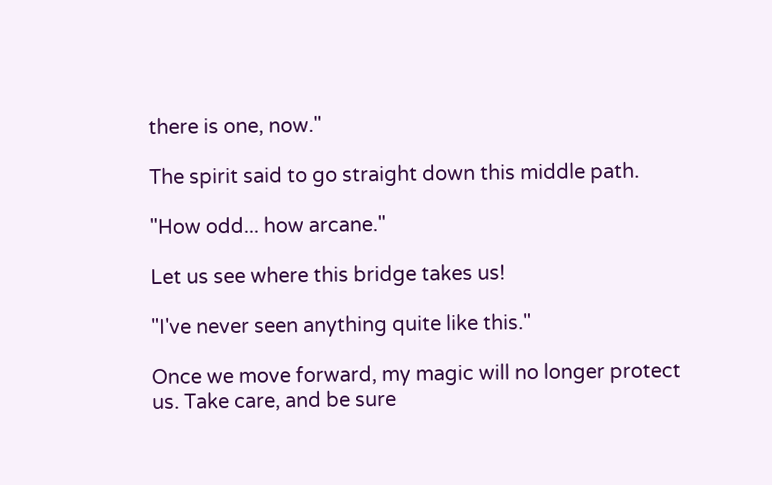there is one, now."

The spirit said to go straight down this middle path.

"How odd... how arcane."

Let us see where this bridge takes us!

"I've never seen anything quite like this."

Once we move forward, my magic will no longer protect us. Take care, and be sure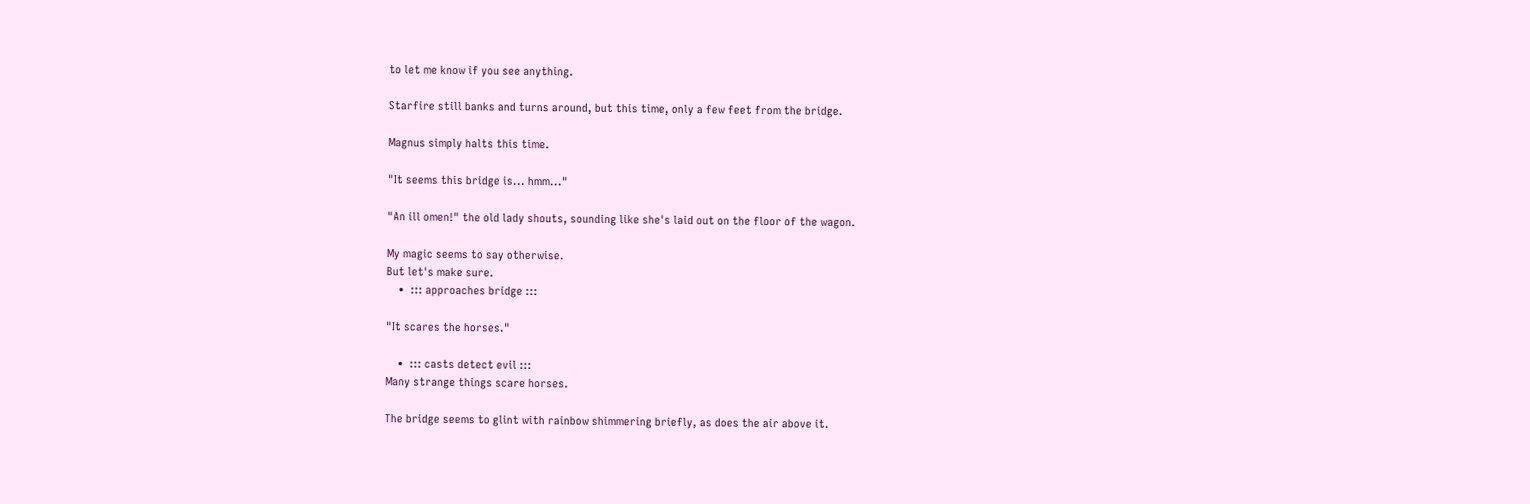to let me know if you see anything.

Starfire still banks and turns around, but this time, only a few feet from the bridge.

Magnus simply halts this time.

"It seems this bridge is... hmm..."

"An ill omen!" the old lady shouts, sounding like she's laid out on the floor of the wagon.

My magic seems to say otherwise.
But let's make sure.
    •  ::: approaches bridge :::

"It scares the horses."

    •  ::: casts detect evil :::
Many strange things scare horses.

The bridge seems to glint with rainbow shimmering briefly, as does the air above it.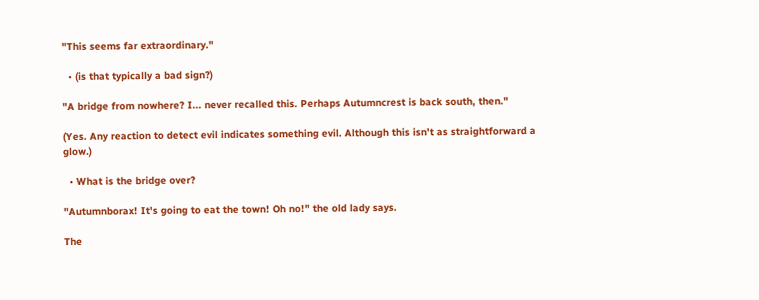"This seems far extraordinary."

  • (is that typically a bad sign?)

"A bridge from nowhere? I... never recalled this. Perhaps Autumncrest is back south, then."

(Yes. Any reaction to detect evil indicates something evil. Although this isn't as straightforward a glow.)

  • What is the bridge over?

"Autumnborax! It's going to eat the town! Oh no!" the old lady says.

The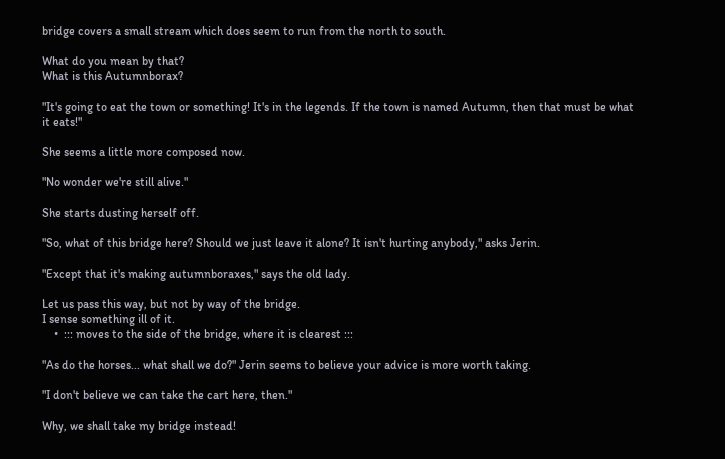bridge covers a small stream which does seem to run from the north to south.

What do you mean by that?
What is this Autumnborax?

"It's going to eat the town or something! It's in the legends. If the town is named Autumn, then that must be what it eats!"

She seems a little more composed now.

"No wonder we're still alive."

She starts dusting herself off.

"So, what of this bridge here? Should we just leave it alone? It isn't hurting anybody," asks Jerin.

"Except that it's making autumnboraxes," says the old lady.

Let us pass this way, but not by way of the bridge.
I sense something ill of it.
    •  ::: moves to the side of the bridge, where it is clearest :::

"As do the horses... what shall we do?" Jerin seems to believe your advice is more worth taking.

"I don't believe we can take the cart here, then."

Why, we shall take my bridge instead!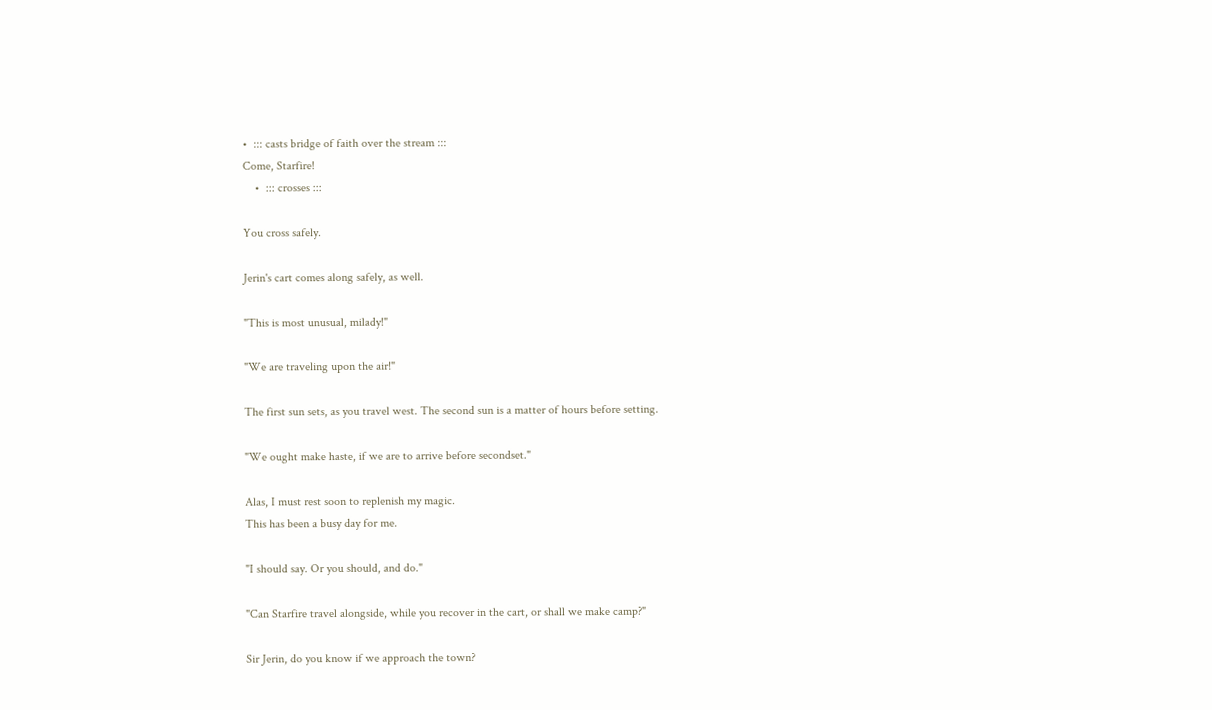•  ::: casts bridge of faith over the stream :::
Come, Starfire!
    •  ::: crosses :::

You cross safely.

Jerin's cart comes along safely, as well.

"This is most unusual, milady!"

"We are traveling upon the air!"

The first sun sets, as you travel west. The second sun is a matter of hours before setting.

"We ought make haste, if we are to arrive before secondset."

Alas, I must rest soon to replenish my magic.
This has been a busy day for me.

"I should say. Or you should, and do."

"Can Starfire travel alongside, while you recover in the cart, or shall we make camp?"

Sir Jerin, do you know if we approach the town?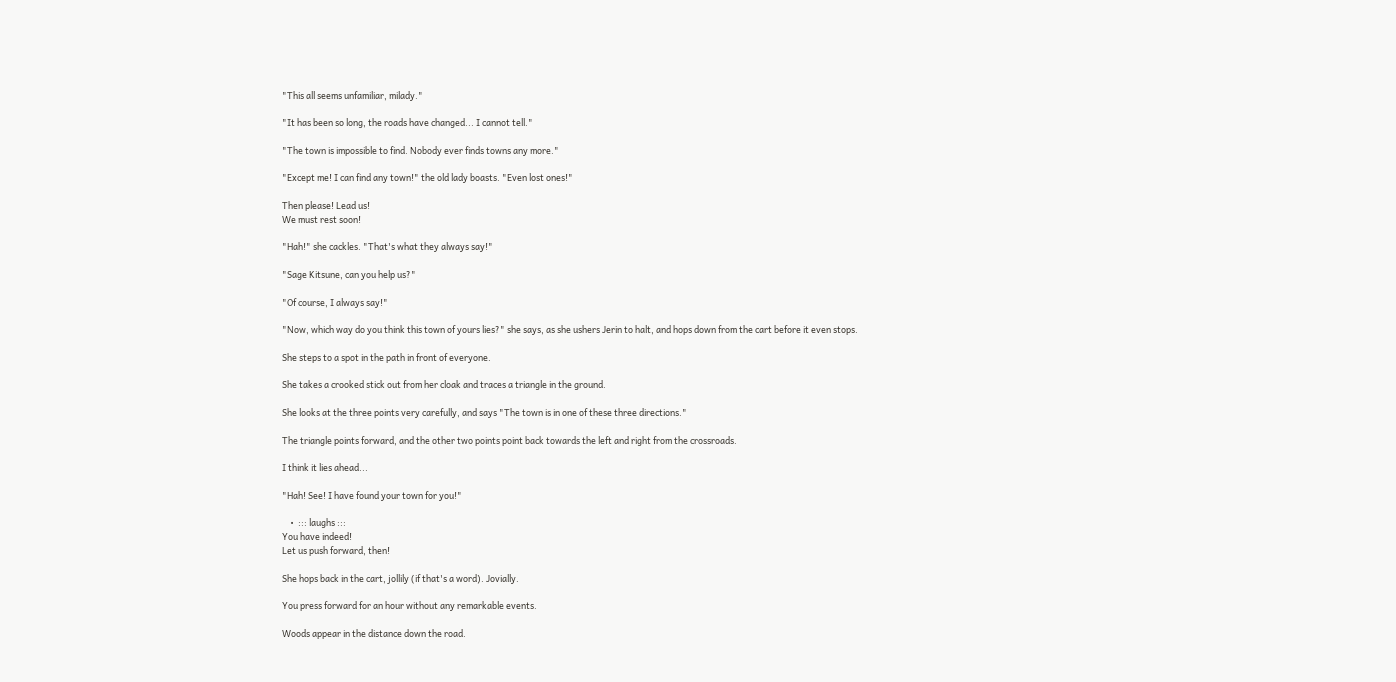"This all seems unfamiliar, milady."

"It has been so long, the roads have changed... I cannot tell."

"The town is impossible to find. Nobody ever finds towns any more."

"Except me! I can find any town!" the old lady boasts. "Even lost ones!"

Then please! Lead us!
We must rest soon!

"Hah!" she cackles. "That's what they always say!"

"Sage Kitsune, can you help us?"

"Of course, I always say!"

"Now, which way do you think this town of yours lies?" she says, as she ushers Jerin to halt, and hops down from the cart before it even stops.

She steps to a spot in the path in front of everyone.

She takes a crooked stick out from her cloak and traces a triangle in the ground.

She looks at the three points very carefully, and says "The town is in one of these three directions."

The triangle points forward, and the other two points point back towards the left and right from the crossroads.

I think it lies ahead...

"Hah! See! I have found your town for you!"

    •  ::: laughs :::
You have indeed!
Let us push forward, then!

She hops back in the cart, jollily (if that's a word). Jovially.

You press forward for an hour without any remarkable events.

Woods appear in the distance down the road.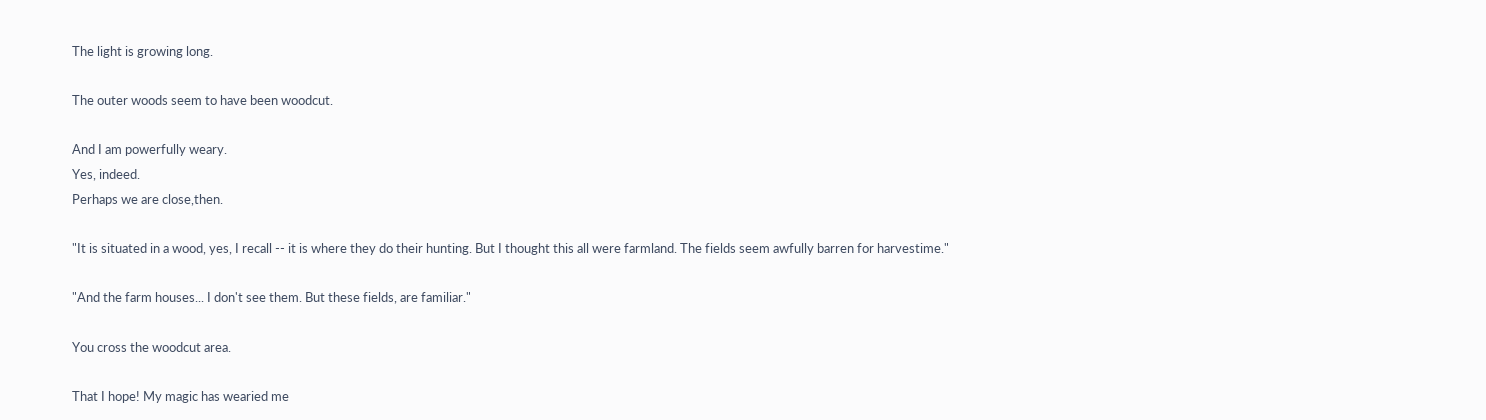The light is growing long.

The outer woods seem to have been woodcut.

And I am powerfully weary.
Yes, indeed.
Perhaps we are close,then.

"It is situated in a wood, yes, I recall -- it is where they do their hunting. But I thought this all were farmland. The fields seem awfully barren for harvestime."

"And the farm houses... I don't see them. But these fields, are familiar."

You cross the woodcut area.

That I hope! My magic has wearied me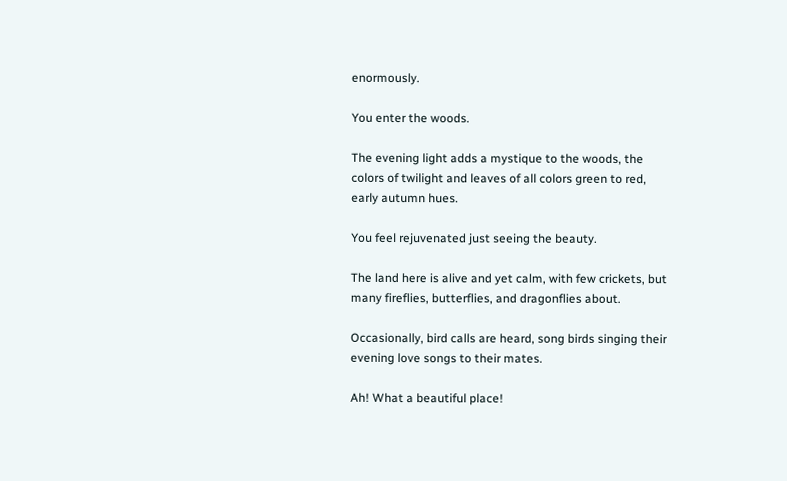enormously.

You enter the woods.

The evening light adds a mystique to the woods, the colors of twilight and leaves of all colors green to red, early autumn hues.

You feel rejuvenated just seeing the beauty.

The land here is alive and yet calm, with few crickets, but many fireflies, butterflies, and dragonflies about.

Occasionally, bird calls are heard, song birds singing their evening love songs to their mates.

Ah! What a beautiful place!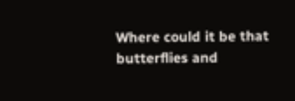Where could it be that butterflies and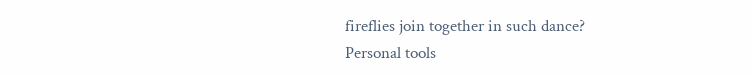fireflies join together in such dance?
Personal tools